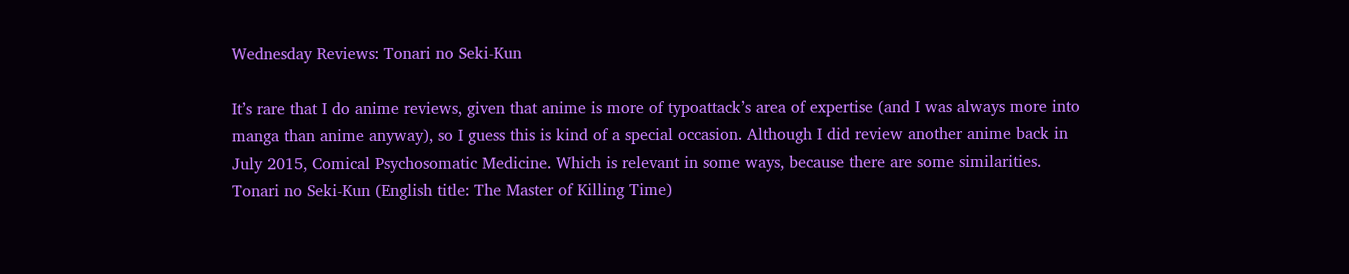Wednesday Reviews: Tonari no Seki-Kun

It’s rare that I do anime reviews, given that anime is more of typoattack’s area of expertise (and I was always more into manga than anime anyway), so I guess this is kind of a special occasion. Although I did review another anime back in July 2015, Comical Psychosomatic Medicine. Which is relevant in some ways, because there are some similarities. Tonari no Seki-Kun (English title: The Master of Killing Time)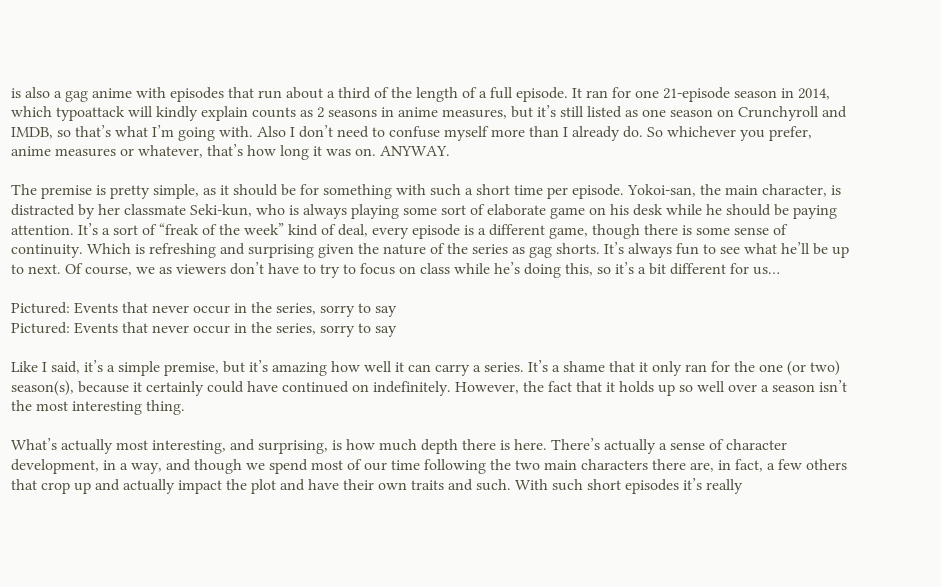is also a gag anime with episodes that run about a third of the length of a full episode. It ran for one 21-episode season in 2014, which typoattack will kindly explain counts as 2 seasons in anime measures, but it’s still listed as one season on Crunchyroll and IMDB, so that’s what I’m going with. Also I don’t need to confuse myself more than I already do. So whichever you prefer, anime measures or whatever, that’s how long it was on. ANYWAY.

The premise is pretty simple, as it should be for something with such a short time per episode. Yokoi-san, the main character, is distracted by her classmate Seki-kun, who is always playing some sort of elaborate game on his desk while he should be paying attention. It’s a sort of “freak of the week” kind of deal, every episode is a different game, though there is some sense of continuity. Which is refreshing and surprising given the nature of the series as gag shorts. It’s always fun to see what he’ll be up to next. Of course, we as viewers don’t have to try to focus on class while he’s doing this, so it’s a bit different for us…

Pictured: Events that never occur in the series, sorry to say
Pictured: Events that never occur in the series, sorry to say

Like I said, it’s a simple premise, but it’s amazing how well it can carry a series. It’s a shame that it only ran for the one (or two) season(s), because it certainly could have continued on indefinitely. However, the fact that it holds up so well over a season isn’t the most interesting thing.

What’s actually most interesting, and surprising, is how much depth there is here. There’s actually a sense of character development, in a way, and though we spend most of our time following the two main characters there are, in fact, a few others that crop up and actually impact the plot and have their own traits and such. With such short episodes it’s really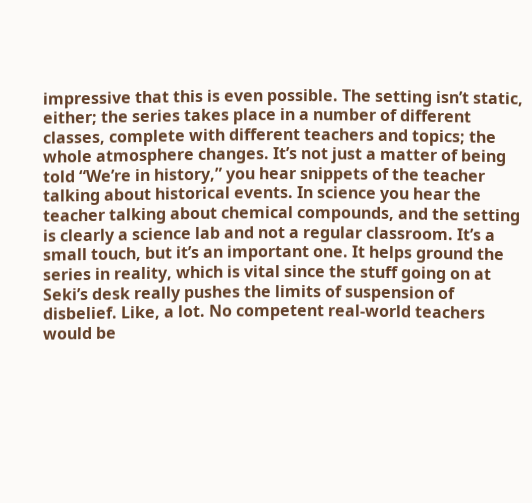impressive that this is even possible. The setting isn’t static, either; the series takes place in a number of different classes, complete with different teachers and topics; the whole atmosphere changes. It’s not just a matter of being told “We’re in history,” you hear snippets of the teacher talking about historical events. In science you hear the teacher talking about chemical compounds, and the setting is clearly a science lab and not a regular classroom. It’s a small touch, but it’s an important one. It helps ground the series in reality, which is vital since the stuff going on at Seki’s desk really pushes the limits of suspension of disbelief. Like, a lot. No competent real-world teachers would be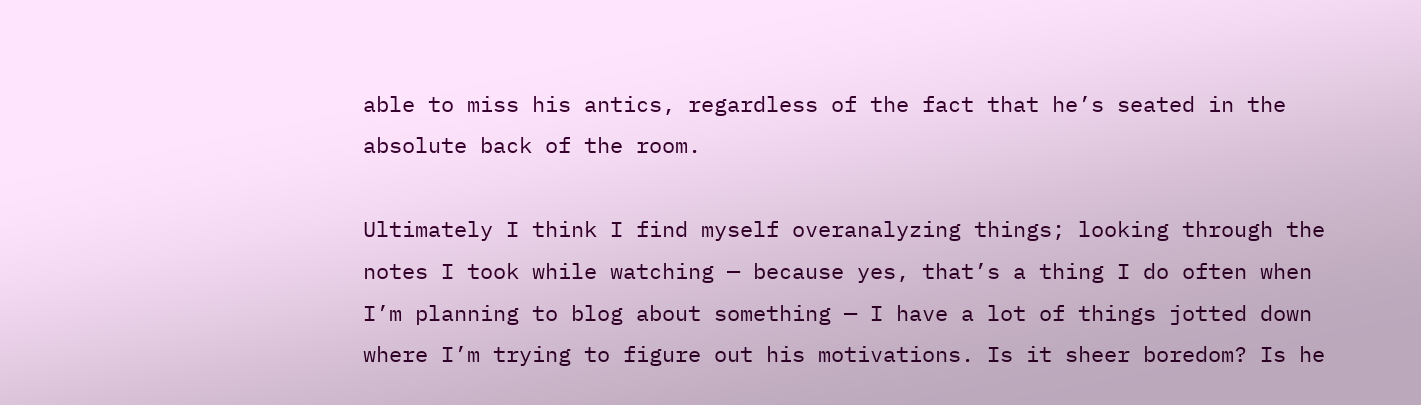able to miss his antics, regardless of the fact that he’s seated in the absolute back of the room.

Ultimately I think I find myself overanalyzing things; looking through the notes I took while watching — because yes, that’s a thing I do often when I’m planning to blog about something — I have a lot of things jotted down where I’m trying to figure out his motivations. Is it sheer boredom? Is he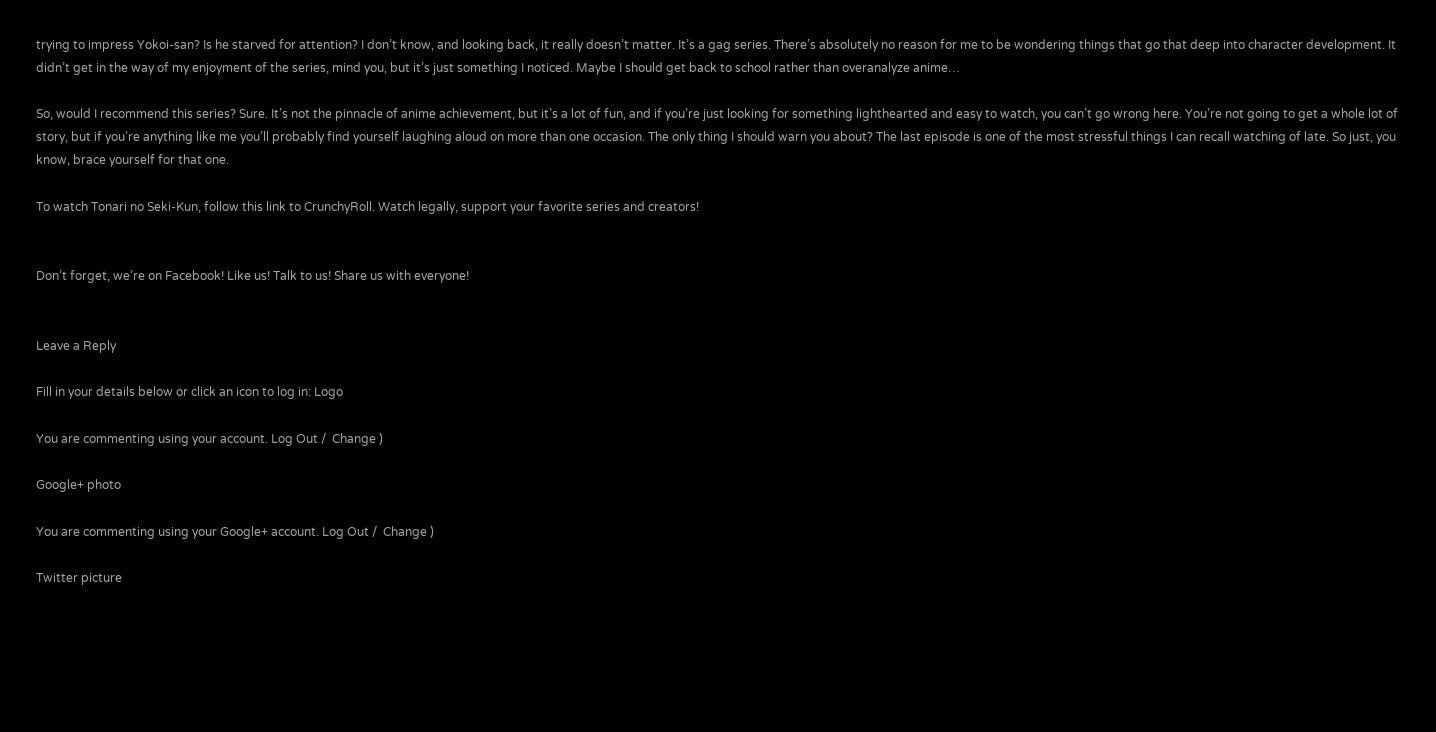trying to impress Yokoi-san? Is he starved for attention? I don’t know, and looking back, it really doesn’t matter. It’s a gag series. There’s absolutely no reason for me to be wondering things that go that deep into character development. It didn’t get in the way of my enjoyment of the series, mind you, but it’s just something I noticed. Maybe I should get back to school rather than overanalyze anime…

So, would I recommend this series? Sure. It’s not the pinnacle of anime achievement, but it’s a lot of fun, and if you’re just looking for something lighthearted and easy to watch, you can’t go wrong here. You’re not going to get a whole lot of story, but if you’re anything like me you’ll probably find yourself laughing aloud on more than one occasion. The only thing I should warn you about? The last episode is one of the most stressful things I can recall watching of late. So just, you know, brace yourself for that one.

To watch Tonari no Seki-Kun, follow this link to CrunchyRoll. Watch legally, support your favorite series and creators!


Don’t forget, we’re on Facebook! Like us! Talk to us! Share us with everyone!


Leave a Reply

Fill in your details below or click an icon to log in: Logo

You are commenting using your account. Log Out /  Change )

Google+ photo

You are commenting using your Google+ account. Log Out /  Change )

Twitter picture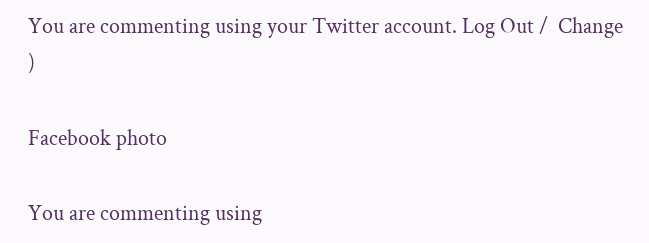You are commenting using your Twitter account. Log Out /  Change )

Facebook photo

You are commenting using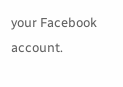your Facebook account.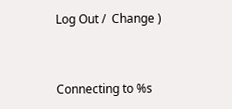Log Out /  Change )


Connecting to %s